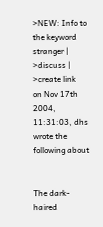>NEW: Info to the keyword stranger | >discuss | >create link
on Nov 17th 2004, 11:31:03, dhs wrote the following about


The dark-haired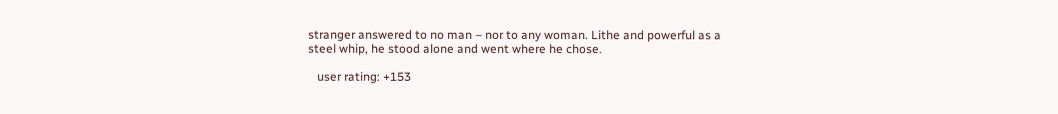stranger answered to no man – nor to any woman. Lithe and powerful as a steel whip, he stood alone and went where he chose.

   user rating: +153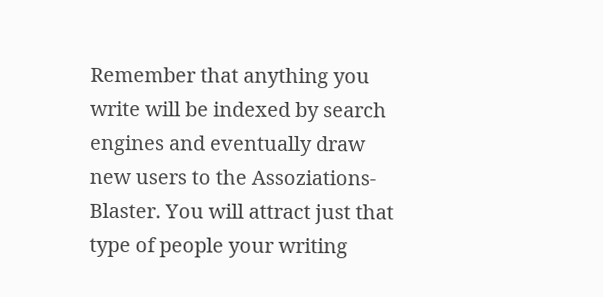Remember that anything you write will be indexed by search engines and eventually draw new users to the Assoziations-Blaster. You will attract just that type of people your writing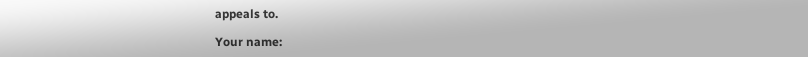appeals to.

Your name: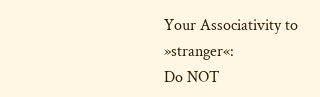Your Associativity to »stranger«:
Do NOT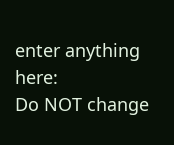enter anything here:
Do NOT change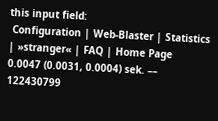this input field:
 Configuration | Web-Blaster | Statistics | »stranger« | FAQ | Home Page
0.0047 (0.0031, 0.0004) sek. –– 122430799